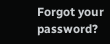Forgot your password?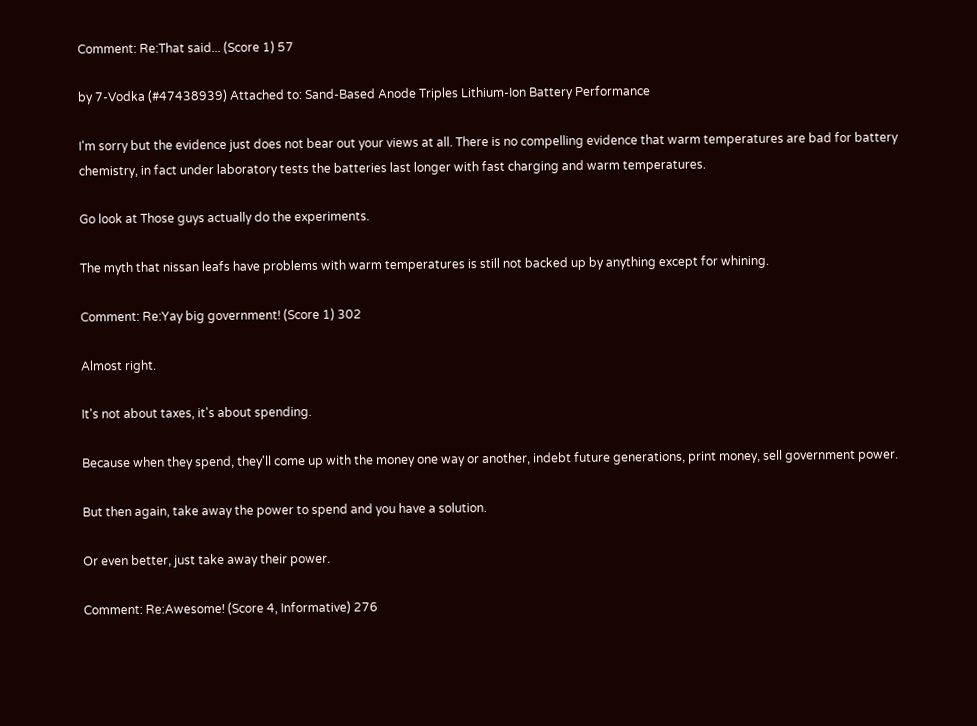Comment: Re:That said... (Score 1) 57

by 7-Vodka (#47438939) Attached to: Sand-Based Anode Triples Lithium-Ion Battery Performance

I'm sorry but the evidence just does not bear out your views at all. There is no compelling evidence that warm temperatures are bad for battery chemistry, in fact under laboratory tests the batteries last longer with fast charging and warm temperatures.

Go look at Those guys actually do the experiments.

The myth that nissan leafs have problems with warm temperatures is still not backed up by anything except for whining.

Comment: Re:Yay big government! (Score 1) 302

Almost right.

It's not about taxes, it's about spending.

Because when they spend, they'll come up with the money one way or another, indebt future generations, print money, sell government power.

But then again, take away the power to spend and you have a solution.

Or even better, just take away their power.

Comment: Re:Awesome! (Score 4, Informative) 276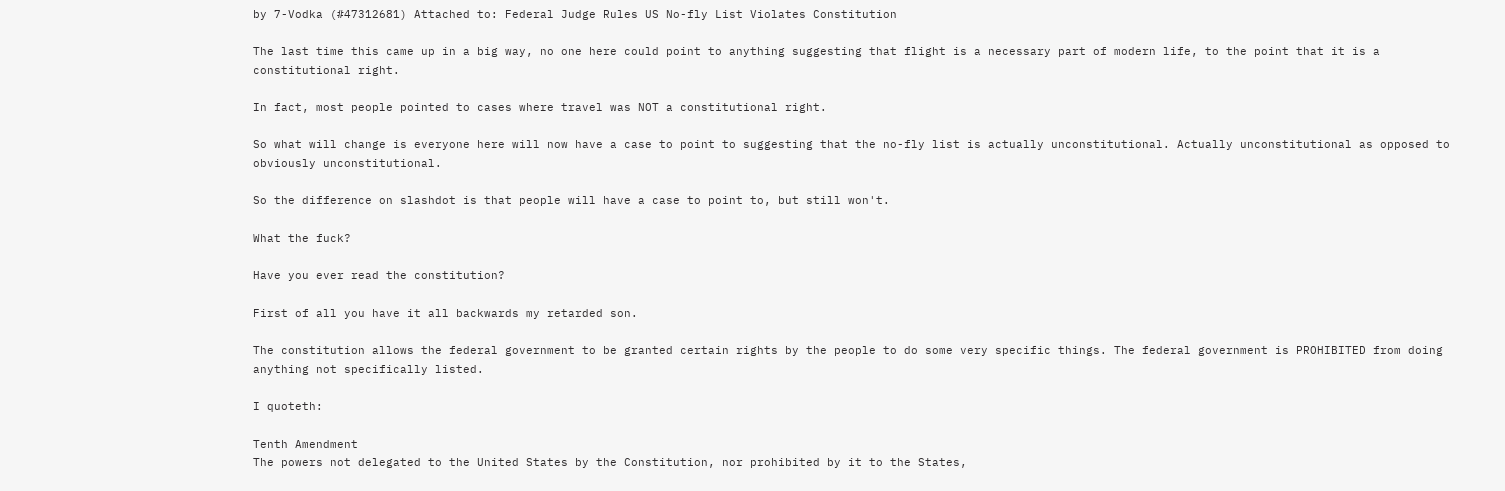by 7-Vodka (#47312681) Attached to: Federal Judge Rules US No-fly List Violates Constitution

The last time this came up in a big way, no one here could point to anything suggesting that flight is a necessary part of modern life, to the point that it is a constitutional right.

In fact, most people pointed to cases where travel was NOT a constitutional right.

So what will change is everyone here will now have a case to point to suggesting that the no-fly list is actually unconstitutional. Actually unconstitutional as opposed to obviously unconstitutional.

So the difference on slashdot is that people will have a case to point to, but still won't.

What the fuck?

Have you ever read the constitution?

First of all you have it all backwards my retarded son.

The constitution allows the federal government to be granted certain rights by the people to do some very specific things. The federal government is PROHIBITED from doing anything not specifically listed.

I quoteth:

Tenth Amendment
The powers not delegated to the United States by the Constitution, nor prohibited by it to the States,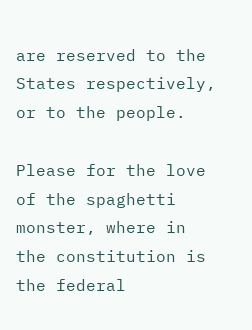are reserved to the States respectively, or to the people.

Please for the love of the spaghetti monster, where in the constitution is the federal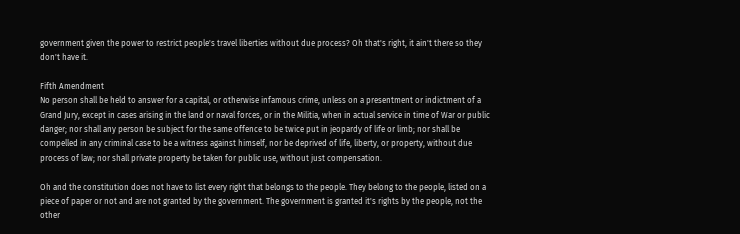government given the power to restrict people's travel liberties without due process? Oh that's right, it ain't there so they don't have it.

Fifth Amendment
No person shall be held to answer for a capital, or otherwise infamous crime, unless on a presentment or indictment of a Grand Jury, except in cases arising in the land or naval forces, or in the Militia, when in actual service in time of War or public danger; nor shall any person be subject for the same offence to be twice put in jeopardy of life or limb; nor shall be compelled in any criminal case to be a witness against himself, nor be deprived of life, liberty, or property, without due process of law; nor shall private property be taken for public use, without just compensation.

Oh and the constitution does not have to list every right that belongs to the people. They belong to the people, listed on a piece of paper or not and are not granted by the government. The government is granted it's rights by the people, not the other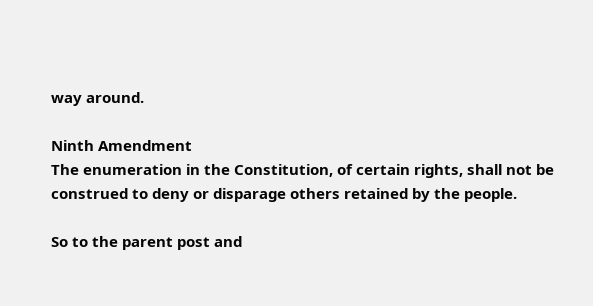way around.

Ninth Amendment
The enumeration in the Constitution, of certain rights, shall not be construed to deny or disparage others retained by the people.

So to the parent post and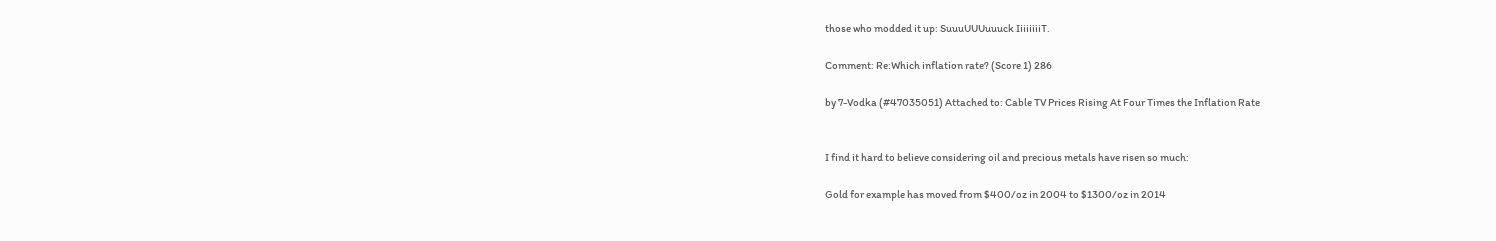those who modded it up: SuuuUUUuuuck IiiiiiiiT.

Comment: Re:Which inflation rate? (Score 1) 286

by 7-Vodka (#47035051) Attached to: Cable TV Prices Rising At Four Times the Inflation Rate


I find it hard to believe considering oil and precious metals have risen so much:

Gold for example has moved from $400/oz in 2004 to $1300/oz in 2014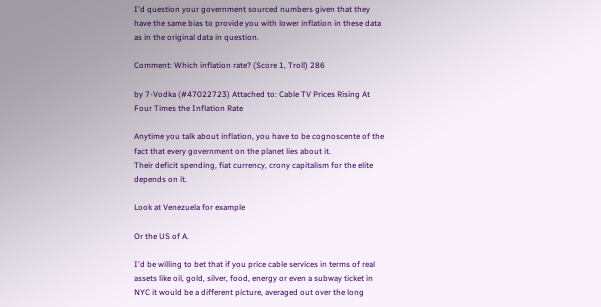I'd question your government sourced numbers given that they have the same bias to provide you with lower inflation in these data as in the original data in question.

Comment: Which inflation rate? (Score 1, Troll) 286

by 7-Vodka (#47022723) Attached to: Cable TV Prices Rising At Four Times the Inflation Rate

Anytime you talk about inflation, you have to be cognoscente of the fact that every government on the planet lies about it.
Their deficit spending, fiat currency, crony capitalism for the elite depends on it.

Look at Venezuela for example

Or the US of A.

I'd be willing to bet that if you price cable services in terms of real assets like oil, gold, silver, food, energy or even a subway ticket in NYC it would be a different picture, averaged out over the long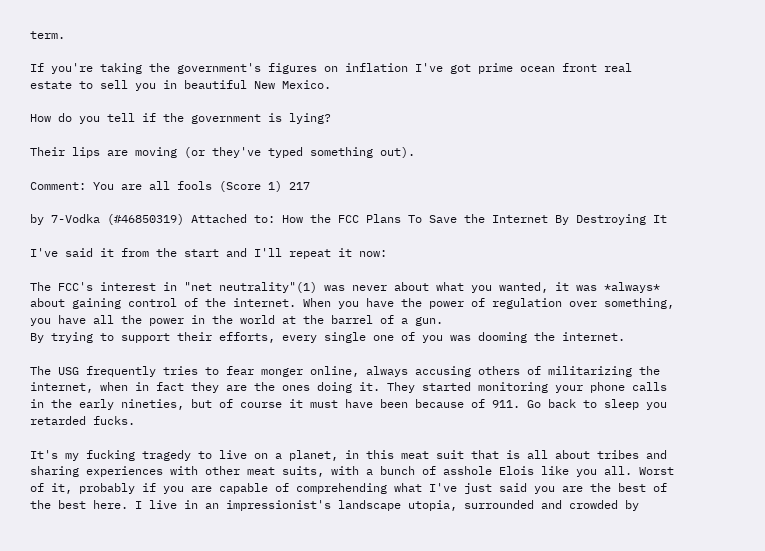term.

If you're taking the government's figures on inflation I've got prime ocean front real estate to sell you in beautiful New Mexico.

How do you tell if the government is lying?

Their lips are moving (or they've typed something out).

Comment: You are all fools (Score 1) 217

by 7-Vodka (#46850319) Attached to: How the FCC Plans To Save the Internet By Destroying It

I've said it from the start and I'll repeat it now:

The FCC's interest in "net neutrality"(1) was never about what you wanted, it was *always* about gaining control of the internet. When you have the power of regulation over something, you have all the power in the world at the barrel of a gun.
By trying to support their efforts, every single one of you was dooming the internet.

The USG frequently tries to fear monger online, always accusing others of militarizing the internet, when in fact they are the ones doing it. They started monitoring your phone calls in the early nineties, but of course it must have been because of 911. Go back to sleep you retarded fucks.

It's my fucking tragedy to live on a planet, in this meat suit that is all about tribes and sharing experiences with other meat suits, with a bunch of asshole Elois like you all. Worst of it, probably if you are capable of comprehending what I've just said you are the best of the best here. I live in an impressionist's landscape utopia, surrounded and crowded by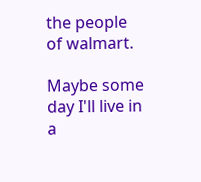the people of walmart.

Maybe some day I'll live in a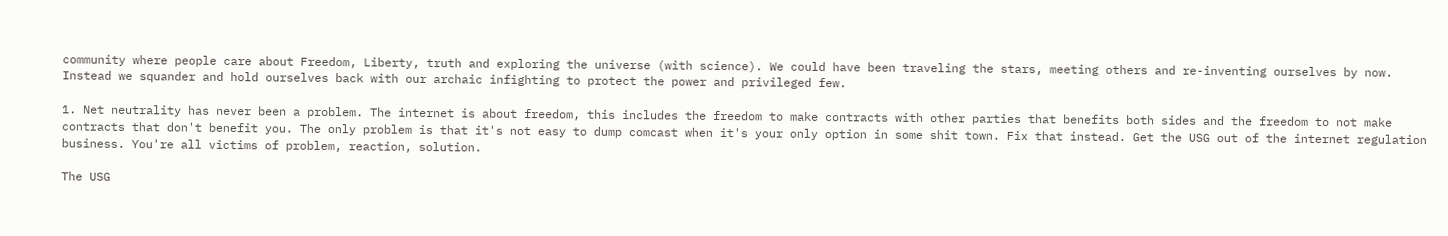community where people care about Freedom, Liberty, truth and exploring the universe (with science). We could have been traveling the stars, meeting others and re-inventing ourselves by now. Instead we squander and hold ourselves back with our archaic infighting to protect the power and privileged few.

1. Net neutrality has never been a problem. The internet is about freedom, this includes the freedom to make contracts with other parties that benefits both sides and the freedom to not make contracts that don't benefit you. The only problem is that it's not easy to dump comcast when it's your only option in some shit town. Fix that instead. Get the USG out of the internet regulation business. You're all victims of problem, reaction, solution.

The USG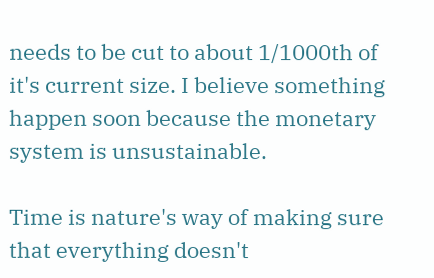needs to be cut to about 1/1000th of it's current size. I believe something happen soon because the monetary system is unsustainable.

Time is nature's way of making sure that everything doesn't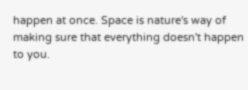happen at once. Space is nature's way of making sure that everything doesn't happen to you.